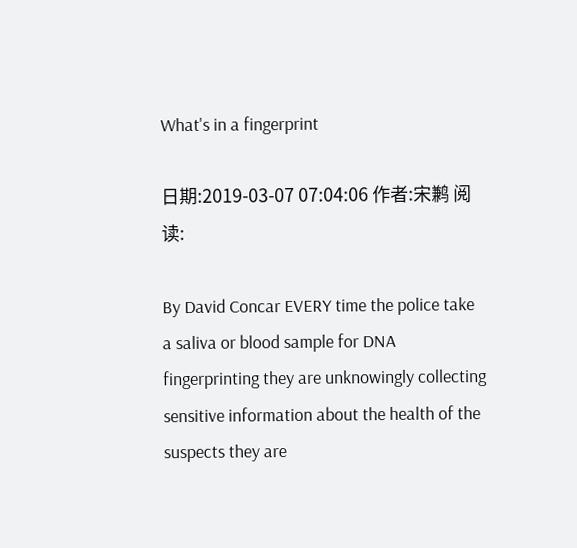What's in a fingerprint

日期:2019-03-07 07:04:06 作者:宋鹣 阅读:

By David Concar EVERY time the police take a saliva or blood sample for DNA fingerprinting they are unknowingly collecting sensitive information about the health of the suspects they are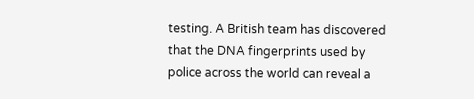testing. A British team has discovered that the DNA fingerprints used by police across the world can reveal a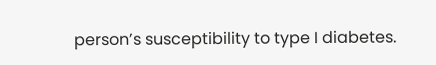person’s susceptibility to type I diabetes.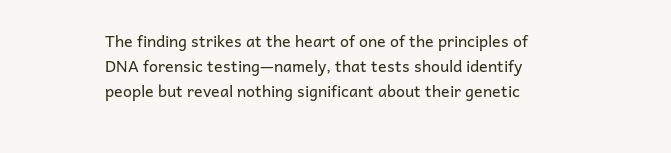The finding strikes at the heart of one of the principles of DNA forensic testing—namely, that tests should identify people but reveal nothing significant about their genetic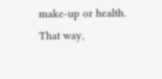make-up or health. That way,